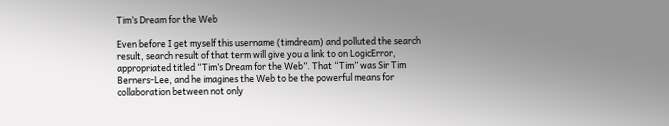Tim’s Dream for the Web

Even before I get myself this username (timdream) and polluted the search result, search result of that term will give you a link to on LogicError, appropriated titled “Tim’s Dream for the Web”. That “Tim” was Sir Tim Berners-Lee, and he imagines the Web to be the powerful means for collaboration between not only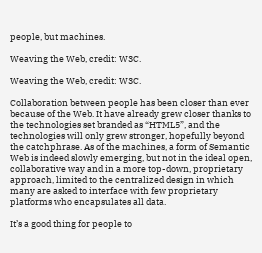people, but machines.

Weaving the Web, credit: W3C.

Weaving the Web, credit: W3C.

Collaboration between people has been closer than ever because of the Web. It have already grew closer thanks to the technologies set branded as “HTML5”, and the technologies will only grew stronger, hopefully beyond the catchphrase. As of the machines, a form of Semantic Web is indeed slowly emerging, but not in the ideal open, collaborative way and in a more top-down, proprietary approach, limited to the centralized design in which many are asked to interface with few proprietary platforms who encapsulates all data.

It’s a good thing for people to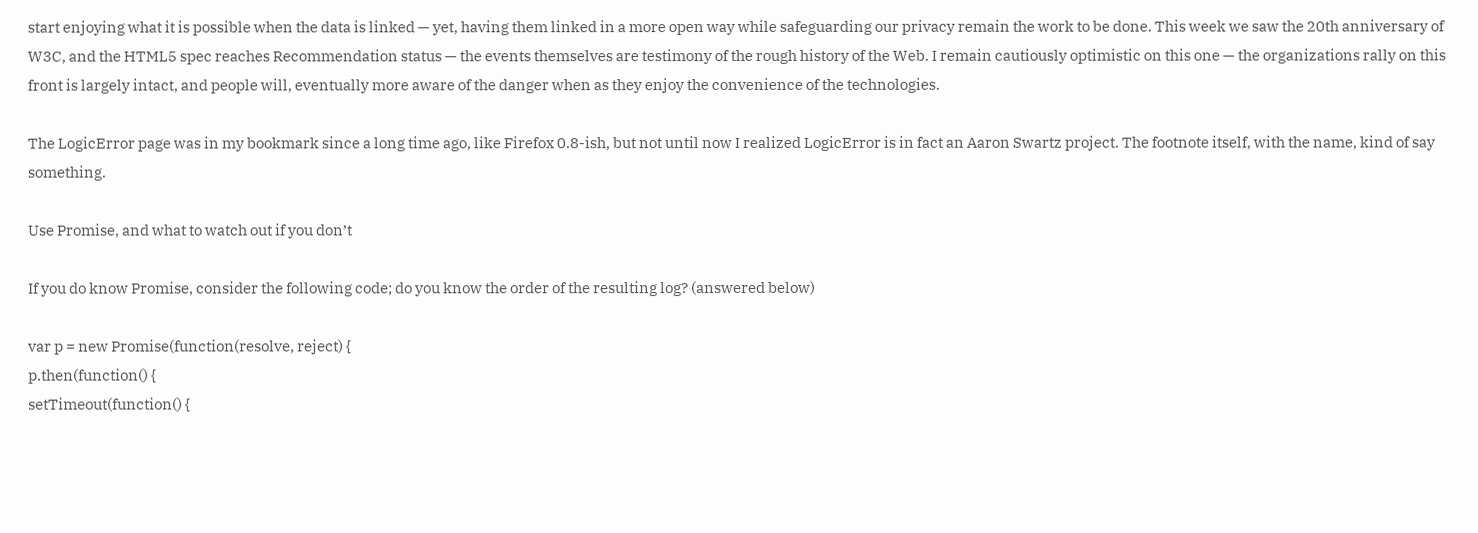start enjoying what it is possible when the data is linked — yet, having them linked in a more open way while safeguarding our privacy remain the work to be done. This week we saw the 20th anniversary of W3C, and the HTML5 spec reaches Recommendation status — the events themselves are testimony of the rough history of the Web. I remain cautiously optimistic on this one — the organizations rally on this front is largely intact, and people will, eventually more aware of the danger when as they enjoy the convenience of the technologies.

The LogicError page was in my bookmark since a long time ago, like Firefox 0.8-ish, but not until now I realized LogicError is in fact an Aaron Swartz project. The footnote itself, with the name, kind of say something.

Use Promise, and what to watch out if you don’t

If you do know Promise, consider the following code; do you know the order of the resulting log? (answered below)

var p = new Promise(function(resolve, reject) {
p.then(function() {
setTimeout(function() {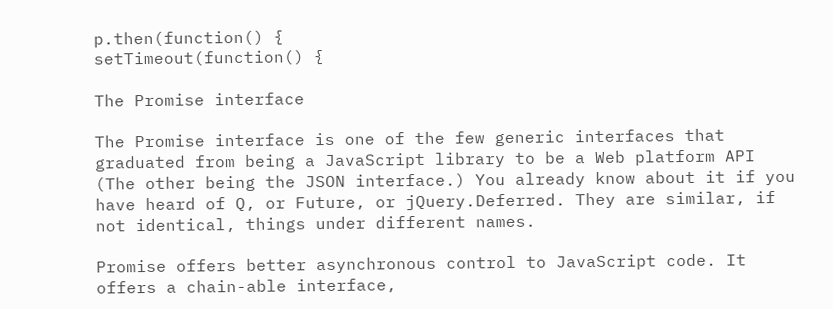p.then(function() {
setTimeout(function() {

The Promise interface

The Promise interface is one of the few generic interfaces that graduated from being a JavaScript library to be a Web platform API (The other being the JSON interface.) You already know about it if you have heard of Q, or Future, or jQuery.Deferred. They are similar, if not identical, things under different names.

Promise offers better asynchronous control to JavaScript code. It offers a chain-able interface,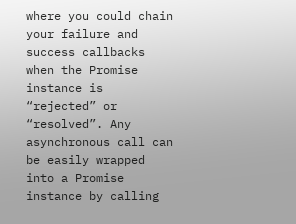where you could chain your failure and success callbacks when the Promise instance is “rejected” or “resolved”. Any asynchronous call can be easily wrapped into a Promise instance by calling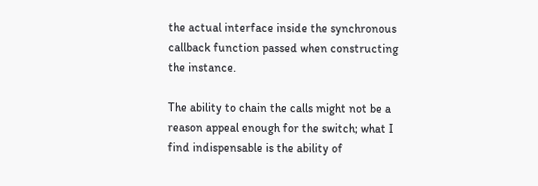the actual interface inside the synchronous callback function passed when constructing the instance.

The ability to chain the calls might not be a reason appeal enough for the switch; what I find indispensable is the ability of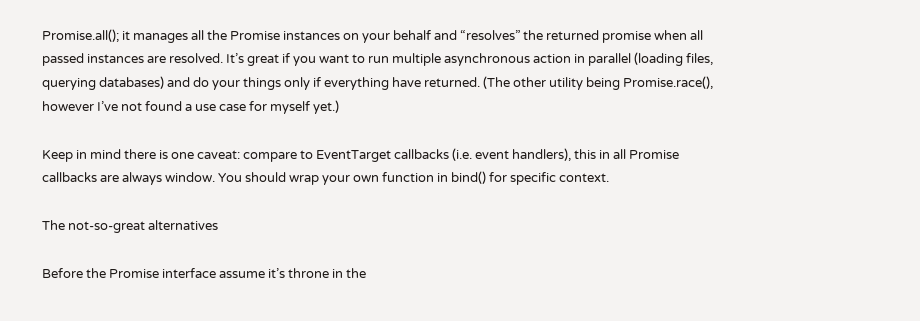Promise.all(); it manages all the Promise instances on your behalf and “resolves” the returned promise when all passed instances are resolved. It’s great if you want to run multiple asynchronous action in parallel (loading files, querying databases) and do your things only if everything have returned. (The other utility being Promise.race(), however I’ve not found a use case for myself yet.)

Keep in mind there is one caveat: compare to EventTarget callbacks (i.e. event handlers), this in all Promise callbacks are always window. You should wrap your own function in bind() for specific context.

The not-so-great alternatives

Before the Promise interface assume it’s throne in the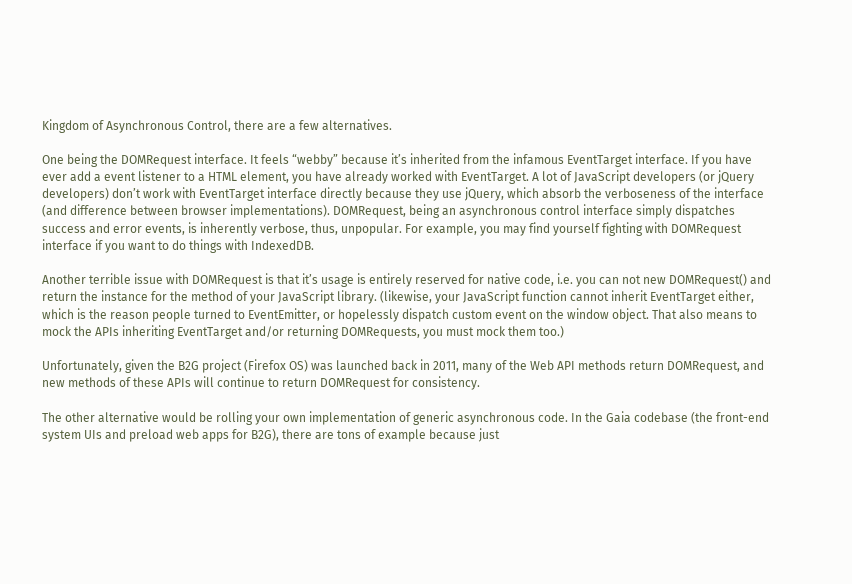Kingdom of Asynchronous Control, there are a few alternatives.

One being the DOMRequest interface. It feels “webby” because it’s inherited from the infamous EventTarget interface. If you have ever add a event listener to a HTML element, you have already worked with EventTarget. A lot of JavaScript developers (or jQuery developers) don’t work with EventTarget interface directly because they use jQuery, which absorb the verboseness of the interface (and difference between browser implementations). DOMRequest, being an asynchronous control interface simply dispatches success and error events, is inherently verbose, thus, unpopular. For example, you may find yourself fighting with DOMRequest interface if you want to do things with IndexedDB.

Another terrible issue with DOMRequest is that it’s usage is entirely reserved for native code, i.e. you can not new DOMRequest() and return the instance for the method of your JavaScript library. (likewise, your JavaScript function cannot inherit EventTarget either, which is the reason people turned to EventEmitter, or hopelessly dispatch custom event on the window object. That also means to mock the APIs inheriting EventTarget and/or returning DOMRequests, you must mock them too.)

Unfortunately, given the B2G project (Firefox OS) was launched back in 2011, many of the Web API methods return DOMRequest, and new methods of these APIs will continue to return DOMRequest for consistency.

The other alternative would be rolling your own implementation of generic asynchronous code. In the Gaia codebase (the front-end system UIs and preload web apps for B2G), there are tons of example because just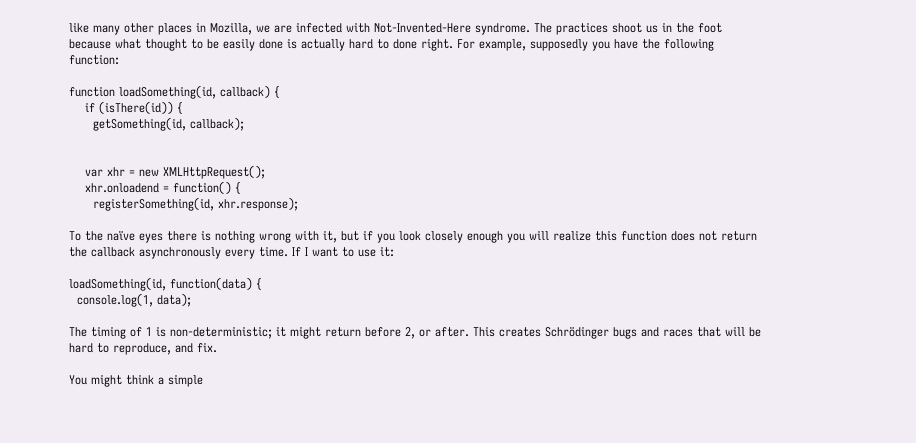like many other places in Mozilla, we are infected with Not-Invented-Here syndrome. The practices shoot us in the foot because what thought to be easily done is actually hard to done right. For example, supposedly you have the following function:

function loadSomething(id, callback) {
    if (isThere(id)) {
      getSomething(id, callback);


    var xhr = new XMLHttpRequest();
    xhr.onloadend = function() {
      registerSomething(id, xhr.response);

To the naïve eyes there is nothing wrong with it, but if you look closely enough you will realize this function does not return the callback asynchronously every time. If I want to use it:

loadSomething(id, function(data) {
  console.log(1, data);

The timing of 1 is non-deterministic; it might return before 2, or after. This creates Schrödinger bugs and races that will be hard to reproduce, and fix.

You might think a simple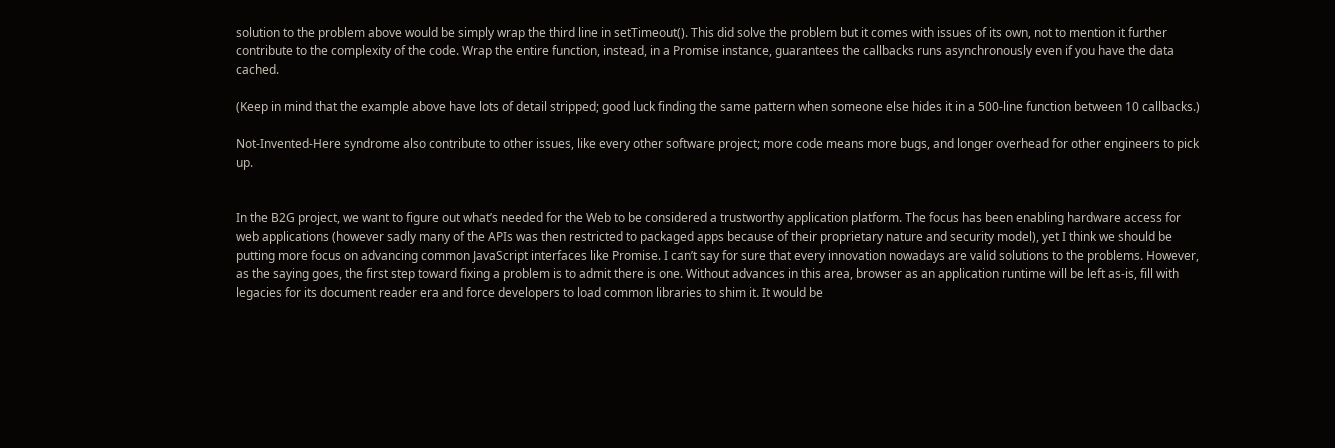solution to the problem above would be simply wrap the third line in setTimeout(). This did solve the problem but it comes with issues of its own, not to mention it further contribute to the complexity of the code. Wrap the entire function, instead, in a Promise instance, guarantees the callbacks runs asynchronously even if you have the data cached.

(Keep in mind that the example above have lots of detail stripped; good luck finding the same pattern when someone else hides it in a 500-line function between 10 callbacks.)

Not-Invented-Here syndrome also contribute to other issues, like every other software project; more code means more bugs, and longer overhead for other engineers to pick up.


In the B2G project, we want to figure out what’s needed for the Web to be considered a trustworthy application platform. The focus has been enabling hardware access for web applications (however sadly many of the APIs was then restricted to packaged apps because of their proprietary nature and security model), yet I think we should be putting more focus on advancing common JavaScript interfaces like Promise. I can’t say for sure that every innovation nowadays are valid solutions to the problems. However, as the saying goes, the first step toward fixing a problem is to admit there is one. Without advances in this area, browser as an application runtime will be left as-is, fill with legacies for its document reader era and force developers to load common libraries to shim it. It would be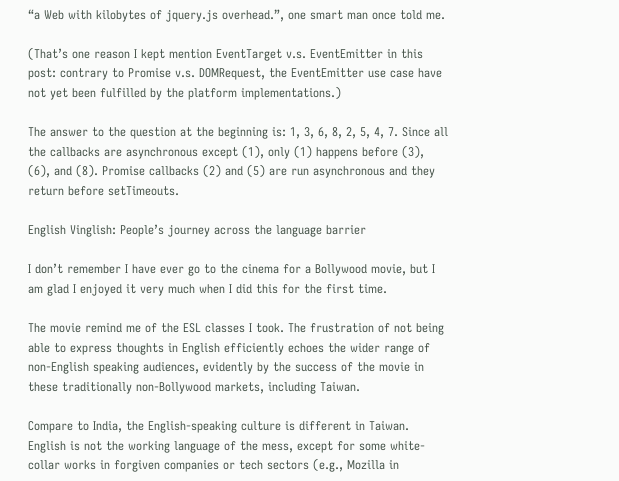“a Web with kilobytes of jquery.js overhead.”, one smart man once told me.

(That’s one reason I kept mention EventTarget v.s. EventEmitter in this post: contrary to Promise v.s. DOMRequest, the EventEmitter use case have not yet been fulfilled by the platform implementations.)

The answer to the question at the beginning is: 1, 3, 6, 8, 2, 5, 4, 7. Since all the callbacks are asynchronous except (1), only (1) happens before (3), (6), and (8). Promise callbacks (2) and (5) are run asynchronous and they return before setTimeouts.

English Vinglish: People’s journey across the language barrier

I don’t remember I have ever go to the cinema for a Bollywood movie, but I am glad I enjoyed it very much when I did this for the first time.

The movie remind me of the ESL classes I took. The frustration of not being able to express thoughts in English efficiently echoes the wider range of non-English speaking audiences, evidently by the success of the movie in these traditionally non-Bollywood markets, including Taiwan.

Compare to India, the English-speaking culture is different in Taiwan. English is not the working language of the mess, except for some white-collar works in forgiven companies or tech sectors (e.g., Mozilla in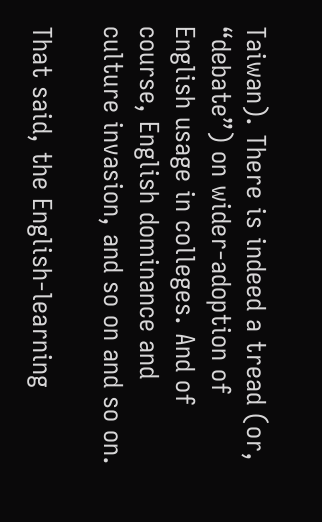Taiwan). There is indeed a tread (or, “debate”) on wider-adoption of English usage in colleges. And of course, English dominance and culture invasion, and so on and so on.

That said, the English-learning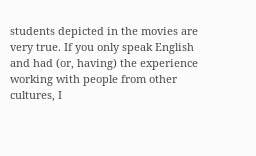students depicted in the movies are very true. If you only speak English and had (or, having) the experience working with people from other cultures, I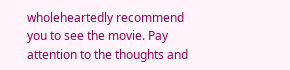wholeheartedly recommend you to see the movie. Pay attention to the thoughts and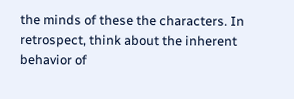the minds of these the characters. In retrospect, think about the inherent behavior of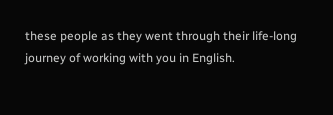these people as they went through their life-long journey of working with you in English.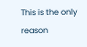This is the only reason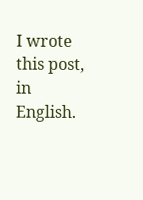I wrote this post, in English.